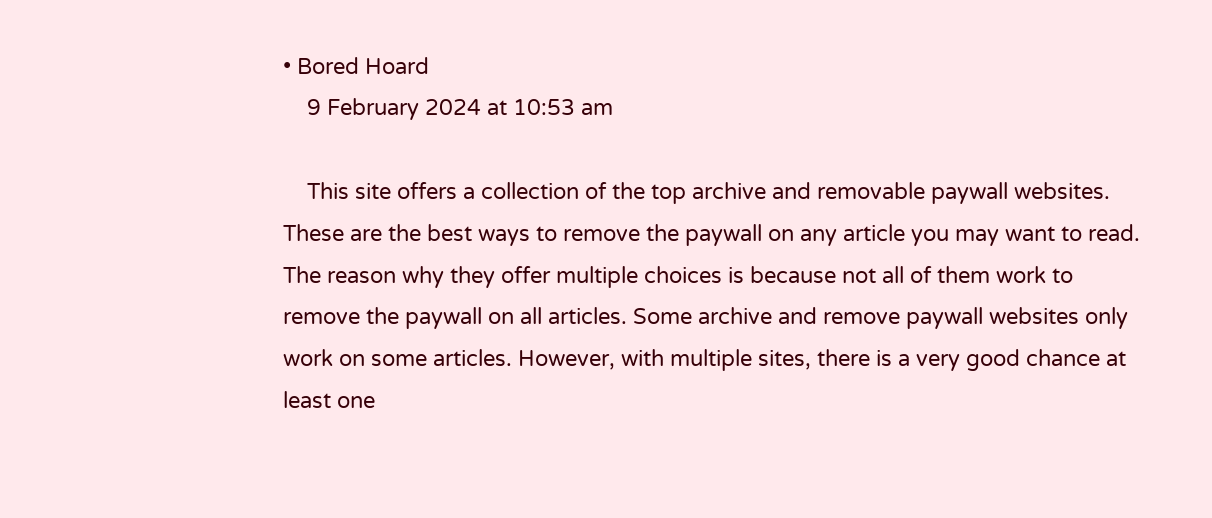• Bored Hoard
    9 February 2024 at 10:53 am

    This site offers a collection of the top archive and removable paywall websites. These are the best ways to remove the paywall on any article you may want to read. The reason why they offer multiple choices is because not all of them work to remove the paywall on all articles. Some archive and remove paywall websites only work on some articles. However, with multiple sites, there is a very good chance at least one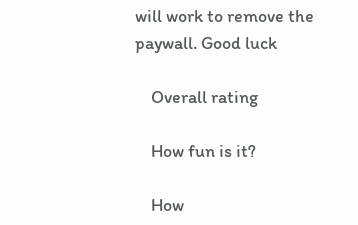will work to remove the paywall. Good luck

    Overall rating

    How fun is it?

    How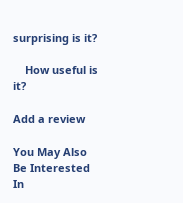surprising is it?

    How useful is it?

Add a review

You May Also Be Interested In